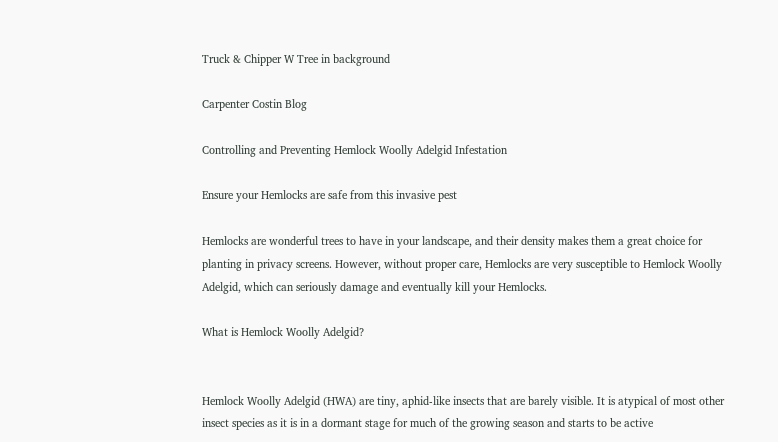Truck & Chipper W Tree in background

Carpenter Costin Blog

Controlling and Preventing Hemlock Woolly Adelgid Infestation

Ensure your Hemlocks are safe from this invasive pest

Hemlocks are wonderful trees to have in your landscape, and their density makes them a great choice for planting in privacy screens. However, without proper care, Hemlocks are very susceptible to Hemlock Woolly Adelgid, which can seriously damage and eventually kill your Hemlocks.

What is Hemlock Woolly Adelgid?


Hemlock Woolly Adelgid (HWA) are tiny, aphid-like insects that are barely visible. It is atypical of most other insect species as it is in a dormant stage for much of the growing season and starts to be active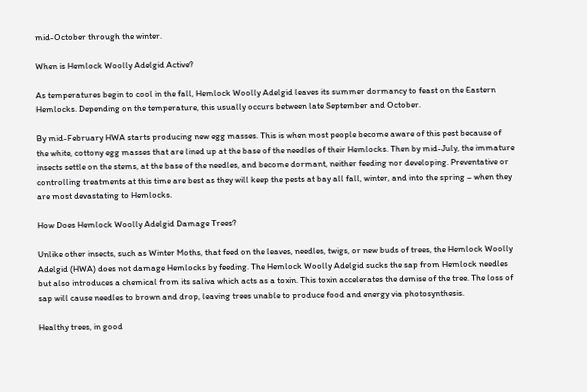mid-October through the winter.

When is Hemlock Woolly Adelgid Active?

As temperatures begin to cool in the fall, Hemlock Woolly Adelgid leaves its summer dormancy to feast on the Eastern Hemlocks. Depending on the temperature, this usually occurs between late September and October.

By mid-February HWA starts producing new egg masses. This is when most people become aware of this pest because of the white, cottony egg masses that are lined up at the base of the needles of their Hemlocks. Then by mid-July, the immature insects settle on the stems, at the base of the needles, and become dormant, neither feeding nor developing. Preventative or controlling treatments at this time are best as they will keep the pests at bay all fall, winter, and into the spring – when they are most devastating to Hemlocks.

How Does Hemlock Woolly Adelgid Damage Trees?

Unlike other insects, such as Winter Moths, that feed on the leaves, needles, twigs, or new buds of trees, the Hemlock Woolly Adelgid (HWA) does not damage Hemlocks by feeding. The Hemlock Woolly Adelgid sucks the sap from Hemlock needles but also introduces a chemical from its saliva which acts as a toxin. This toxin accelerates the demise of the tree. The loss of sap will cause needles to brown and drop, leaving trees unable to produce food and energy via photosynthesis.

Healthy trees, in good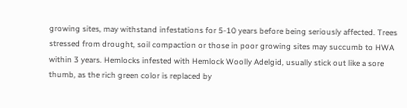growing sites, may withstand infestations for 5-10 years before being seriously affected. Trees stressed from drought, soil compaction or those in poor growing sites may succumb to HWA within 3 years. Hemlocks infested with Hemlock Woolly Adelgid, usually stick out like a sore thumb, as the rich green color is replaced by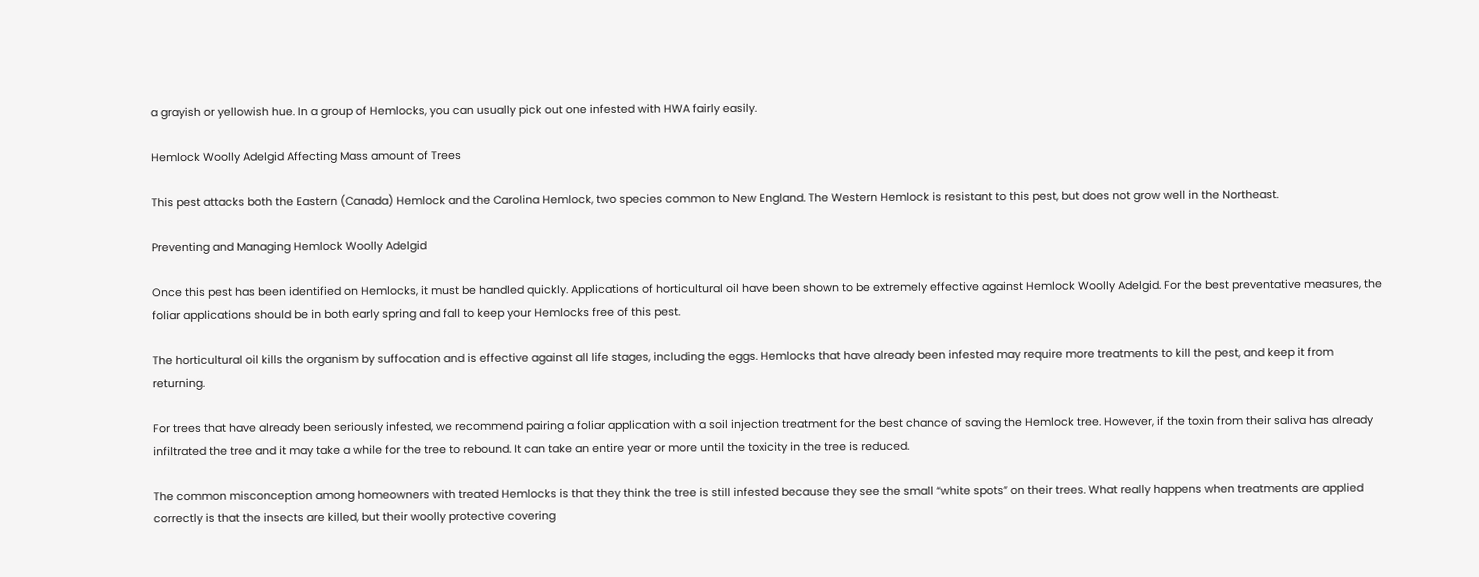a grayish or yellowish hue. In a group of Hemlocks, you can usually pick out one infested with HWA fairly easily.

Hemlock Woolly Adelgid Affecting Mass amount of Trees

This pest attacks both the Eastern (Canada) Hemlock and the Carolina Hemlock, two species common to New England. The Western Hemlock is resistant to this pest, but does not grow well in the Northeast.

Preventing and Managing Hemlock Woolly Adelgid

Once this pest has been identified on Hemlocks, it must be handled quickly. Applications of horticultural oil have been shown to be extremely effective against Hemlock Woolly Adelgid. For the best preventative measures, the foliar applications should be in both early spring and fall to keep your Hemlocks free of this pest.

The horticultural oil kills the organism by suffocation and is effective against all life stages, including the eggs. Hemlocks that have already been infested may require more treatments to kill the pest, and keep it from returning.

For trees that have already been seriously infested, we recommend pairing a foliar application with a soil injection treatment for the best chance of saving the Hemlock tree. However, if the toxin from their saliva has already infiltrated the tree and it may take a while for the tree to rebound. It can take an entire year or more until the toxicity in the tree is reduced.

The common misconception among homeowners with treated Hemlocks is that they think the tree is still infested because they see the small “white spots” on their trees. What really happens when treatments are applied correctly is that the insects are killed, but their woolly protective covering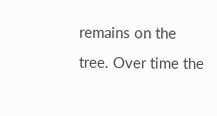remains on the tree. Over time the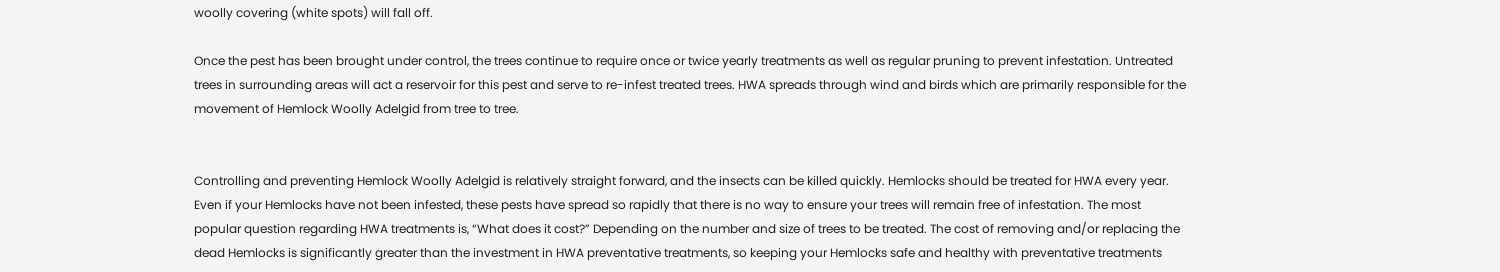woolly covering (white spots) will fall off.

Once the pest has been brought under control, the trees continue to require once or twice yearly treatments as well as regular pruning to prevent infestation. Untreated trees in surrounding areas will act a reservoir for this pest and serve to re-infest treated trees. HWA spreads through wind and birds which are primarily responsible for the movement of Hemlock Woolly Adelgid from tree to tree.


Controlling and preventing Hemlock Woolly Adelgid is relatively straight forward, and the insects can be killed quickly. Hemlocks should be treated for HWA every year. Even if your Hemlocks have not been infested, these pests have spread so rapidly that there is no way to ensure your trees will remain free of infestation. The most popular question regarding HWA treatments is, “What does it cost?” Depending on the number and size of trees to be treated. The cost of removing and/or replacing the dead Hemlocks is significantly greater than the investment in HWA preventative treatments, so keeping your Hemlocks safe and healthy with preventative treatments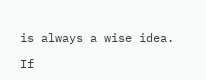is always a wise idea.

If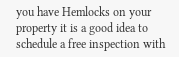you have Hemlocks on your property it is a good idea to schedule a free inspection with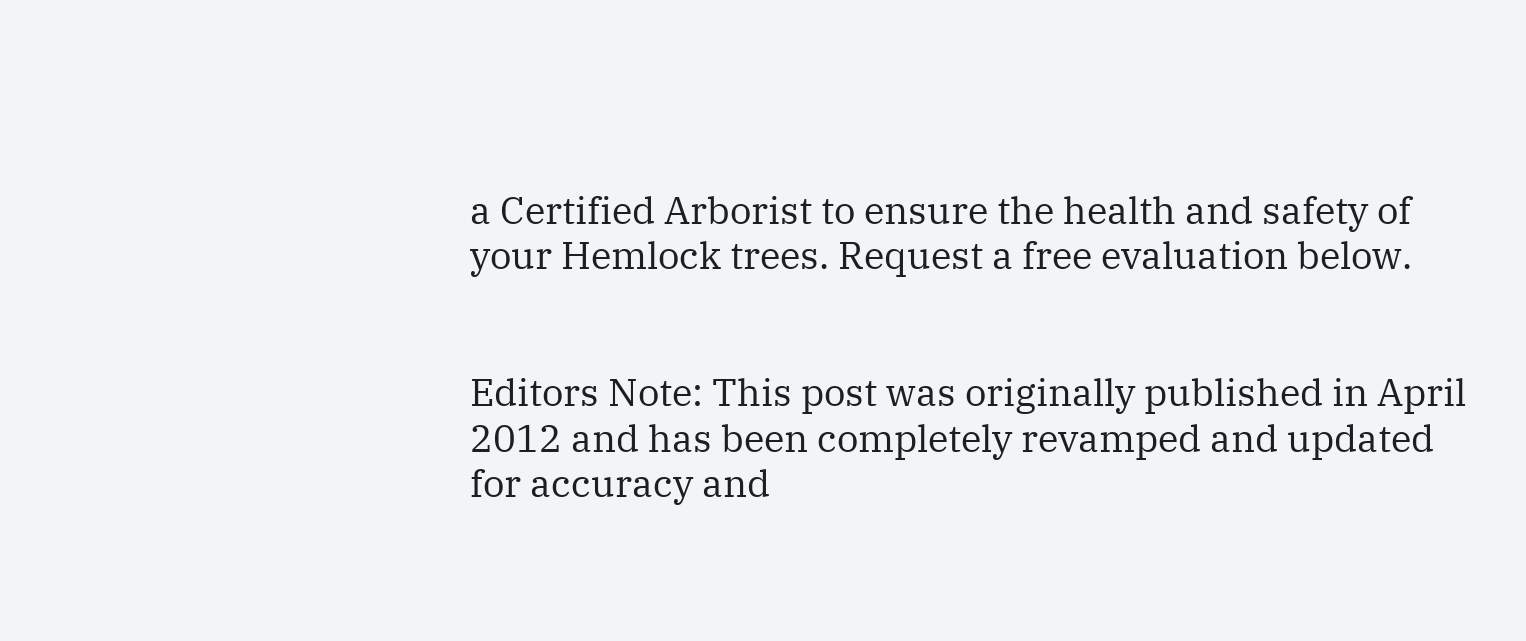a Certified Arborist to ensure the health and safety of your Hemlock trees. Request a free evaluation below.


Editors Note: This post was originally published in April 2012 and has been completely revamped and updated for accuracy and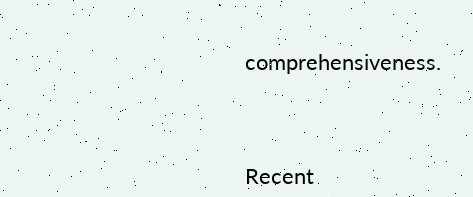comprehensiveness.



Recent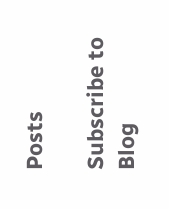Posts

Subscribe to Blog